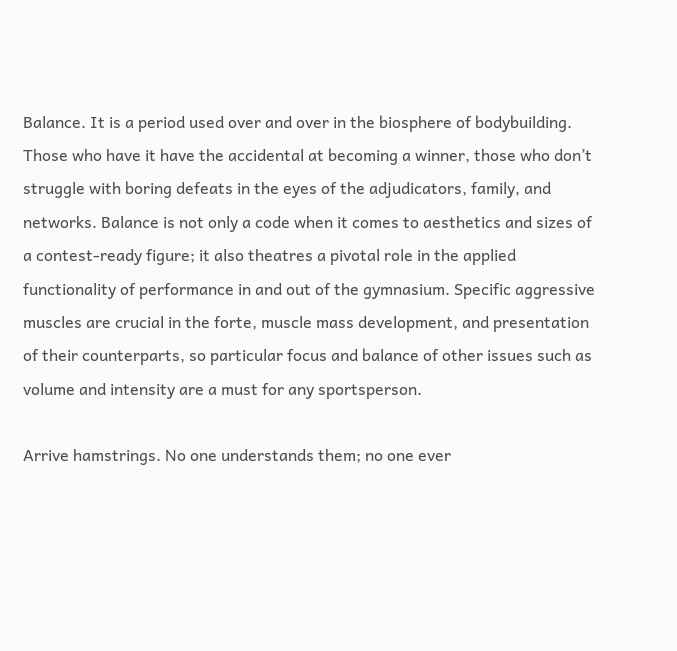Balance. It is a period used over and over in the biosphere of bodybuilding. Those who have it have the accidental at becoming a winner, those who don’t struggle with boring defeats in the eyes of the adjudicators, family, and networks. Balance is not only a code when it comes to aesthetics and sizes of a contest-ready figure; it also theatres a pivotal role in the applied functionality of performance in and out of the gymnasium. Specific aggressive muscles are crucial in the forte, muscle mass development, and presentation of their counterparts, so particular focus and balance of other issues such as volume and intensity are a must for any sportsperson.

Arrive hamstrings. No one understands them; no one ever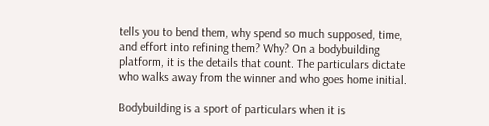tells you to bend them, why spend so much supposed, time, and effort into refining them? Why? On a bodybuilding platform, it is the details that count. The particulars dictate who walks away from the winner and who goes home initial.

Bodybuilding is a sport of particulars when it is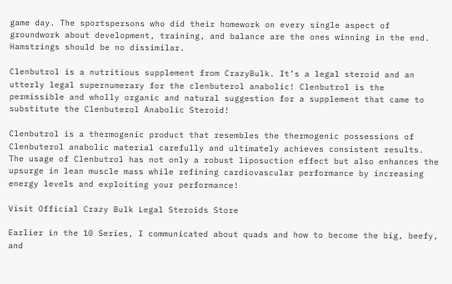game day. The sportspersons who did their homework on every single aspect of groundwork about development, training, and balance are the ones winning in the end. Hamstrings should be no dissimilar.

Clenbutrol is a nutritious supplement from CrazyBulk. It’s a legal steroid and an utterly legal supernumerary for the clenbuterol anabolic! Clenbutrol is the permissible and wholly organic and natural suggestion for a supplement that came to substitute the Clenbuterol Anabolic Steroid!

Clenbutrol is a thermogenic product that resembles the thermogenic possessions of Clenbuterol anabolic material carefully and ultimately achieves consistent results. The usage of Clenbutrol has not only a robust liposuction effect but also enhances the upsurge in lean muscle mass while refining cardiovascular performance by increasing energy levels and exploiting your performance!

Visit Official Crazy Bulk Legal Steroids Store

Earlier in the 10 Series, I communicated about quads and how to become the big, beefy, and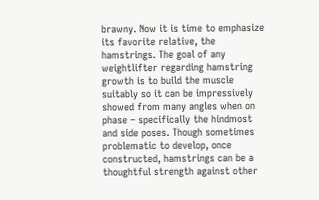brawny. Now it is time to emphasize its favorite relative, the hamstrings. The goal of any weightlifter regarding hamstring growth is to build the muscle suitably so it can be impressively showed from many angles when on phase – specifically the hindmost and side poses. Though sometimes problematic to develop, once constructed, hamstrings can be a thoughtful strength against other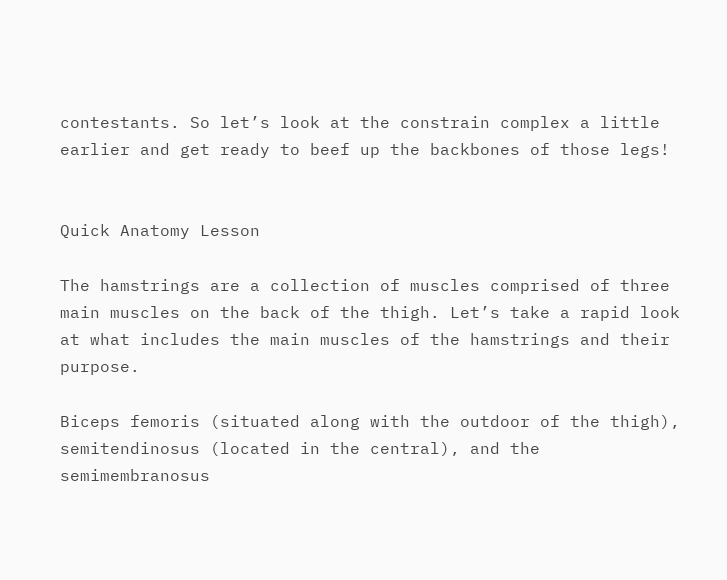contestants. So let’s look at the constrain complex a little earlier and get ready to beef up the backbones of those legs!


Quick Anatomy Lesson

The hamstrings are a collection of muscles comprised of three main muscles on the back of the thigh. Let’s take a rapid look at what includes the main muscles of the hamstrings and their purpose.

Biceps femoris (situated along with the outdoor of the thigh), semitendinosus (located in the central), and the semimembranosus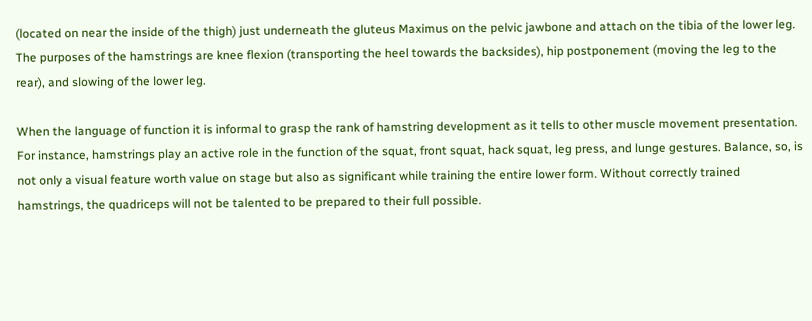(located on near the inside of the thigh) just underneath the gluteus Maximus on the pelvic jawbone and attach on the tibia of the lower leg. The purposes of the hamstrings are knee flexion (transporting the heel towards the backsides), hip postponement (moving the leg to the rear), and slowing of the lower leg.

When the language of function it is informal to grasp the rank of hamstring development as it tells to other muscle movement presentation. For instance, hamstrings play an active role in the function of the squat, front squat, hack squat, leg press, and lunge gestures. Balance, so, is not only a visual feature worth value on stage but also as significant while training the entire lower form. Without correctly trained hamstrings, the quadriceps will not be talented to be prepared to their full possible.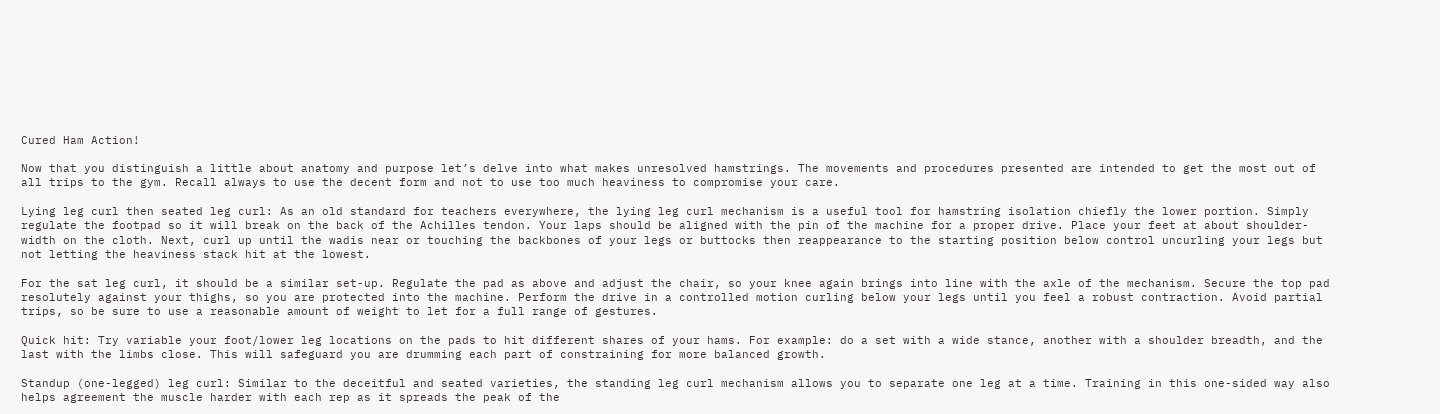Cured Ham Action!

Now that you distinguish a little about anatomy and purpose let’s delve into what makes unresolved hamstrings. The movements and procedures presented are intended to get the most out of all trips to the gym. Recall always to use the decent form and not to use too much heaviness to compromise your care.

Lying leg curl then seated leg curl: As an old standard for teachers everywhere, the lying leg curl mechanism is a useful tool for hamstring isolation chiefly the lower portion. Simply regulate the footpad so it will break on the back of the Achilles tendon. Your laps should be aligned with the pin of the machine for a proper drive. Place your feet at about shoulder-width on the cloth. Next, curl up until the wadis near or touching the backbones of your legs or buttocks then reappearance to the starting position below control uncurling your legs but not letting the heaviness stack hit at the lowest.

For the sat leg curl, it should be a similar set-up. Regulate the pad as above and adjust the chair, so your knee again brings into line with the axle of the mechanism. Secure the top pad resolutely against your thighs, so you are protected into the machine. Perform the drive in a controlled motion curling below your legs until you feel a robust contraction. Avoid partial trips, so be sure to use a reasonable amount of weight to let for a full range of gestures.

Quick hit: Try variable your foot/lower leg locations on the pads to hit different shares of your hams. For example: do a set with a wide stance, another with a shoulder breadth, and the last with the limbs close. This will safeguard you are drumming each part of constraining for more balanced growth.

Standup (one-legged) leg curl: Similar to the deceitful and seated varieties, the standing leg curl mechanism allows you to separate one leg at a time. Training in this one-sided way also helps agreement the muscle harder with each rep as it spreads the peak of the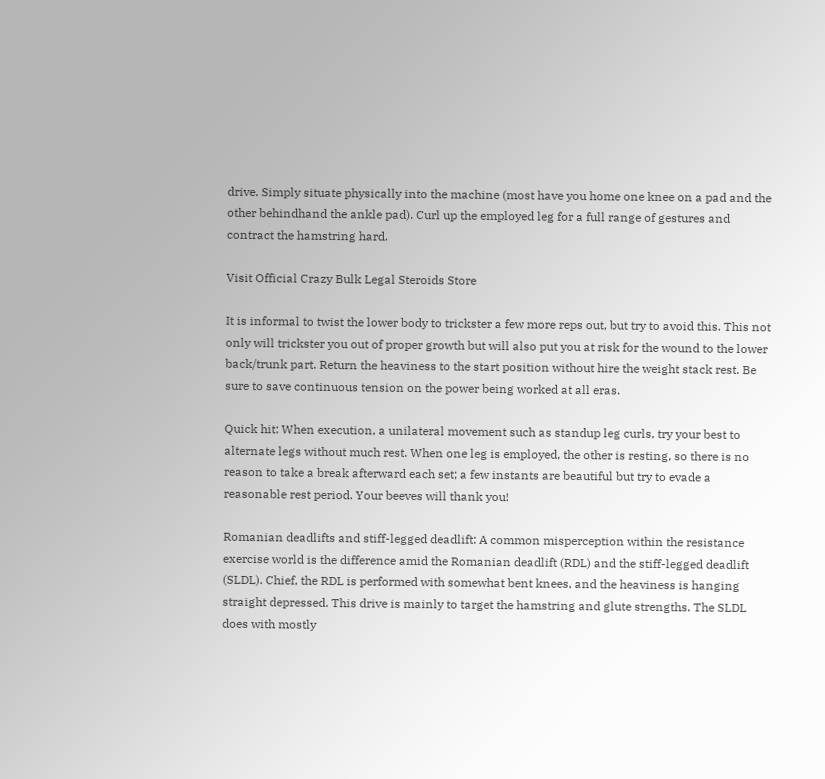drive. Simply situate physically into the machine (most have you home one knee on a pad and the other behindhand the ankle pad). Curl up the employed leg for a full range of gestures and contract the hamstring hard.

Visit Official Crazy Bulk Legal Steroids Store

It is informal to twist the lower body to trickster a few more reps out, but try to avoid this. This not only will trickster you out of proper growth but will also put you at risk for the wound to the lower back/trunk part. Return the heaviness to the start position without hire the weight stack rest. Be sure to save continuous tension on the power being worked at all eras.

Quick hit: When execution, a unilateral movement such as standup leg curls, try your best to alternate legs without much rest. When one leg is employed, the other is resting, so there is no reason to take a break afterward each set; a few instants are beautiful but try to evade a reasonable rest period. Your beeves will thank you!

Romanian deadlifts and stiff-legged deadlift: A common misperception within the resistance exercise world is the difference amid the Romanian deadlift (RDL) and the stiff-legged deadlift (SLDL). Chief, the RDL is performed with somewhat bent knees, and the heaviness is hanging straight depressed. This drive is mainly to target the hamstring and glute strengths. The SLDL does with mostly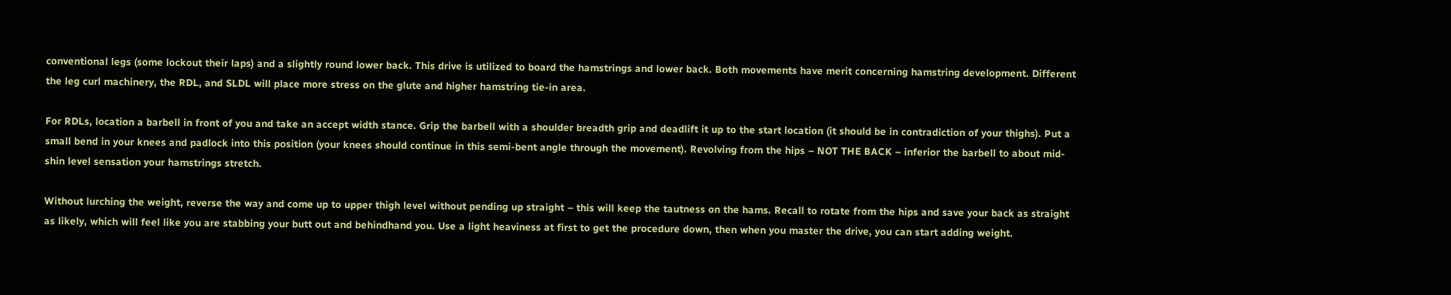conventional legs (some lockout their laps) and a slightly round lower back. This drive is utilized to board the hamstrings and lower back. Both movements have merit concerning hamstring development. Different the leg curl machinery, the RDL, and SLDL will place more stress on the glute and higher hamstring tie-in area.

For RDLs, location a barbell in front of you and take an accept width stance. Grip the barbell with a shoulder breadth grip and deadlift it up to the start location (it should be in contradiction of your thighs). Put a small bend in your knees and padlock into this position (your knees should continue in this semi-bent angle through the movement). Revolving from the hips – NOT THE BACK – inferior the barbell to about mid-shin level sensation your hamstrings stretch.

Without lurching the weight, reverse the way and come up to upper thigh level without pending up straight – this will keep the tautness on the hams. Recall to rotate from the hips and save your back as straight as likely, which will feel like you are stabbing your butt out and behindhand you. Use a light heaviness at first to get the procedure down, then when you master the drive, you can start adding weight.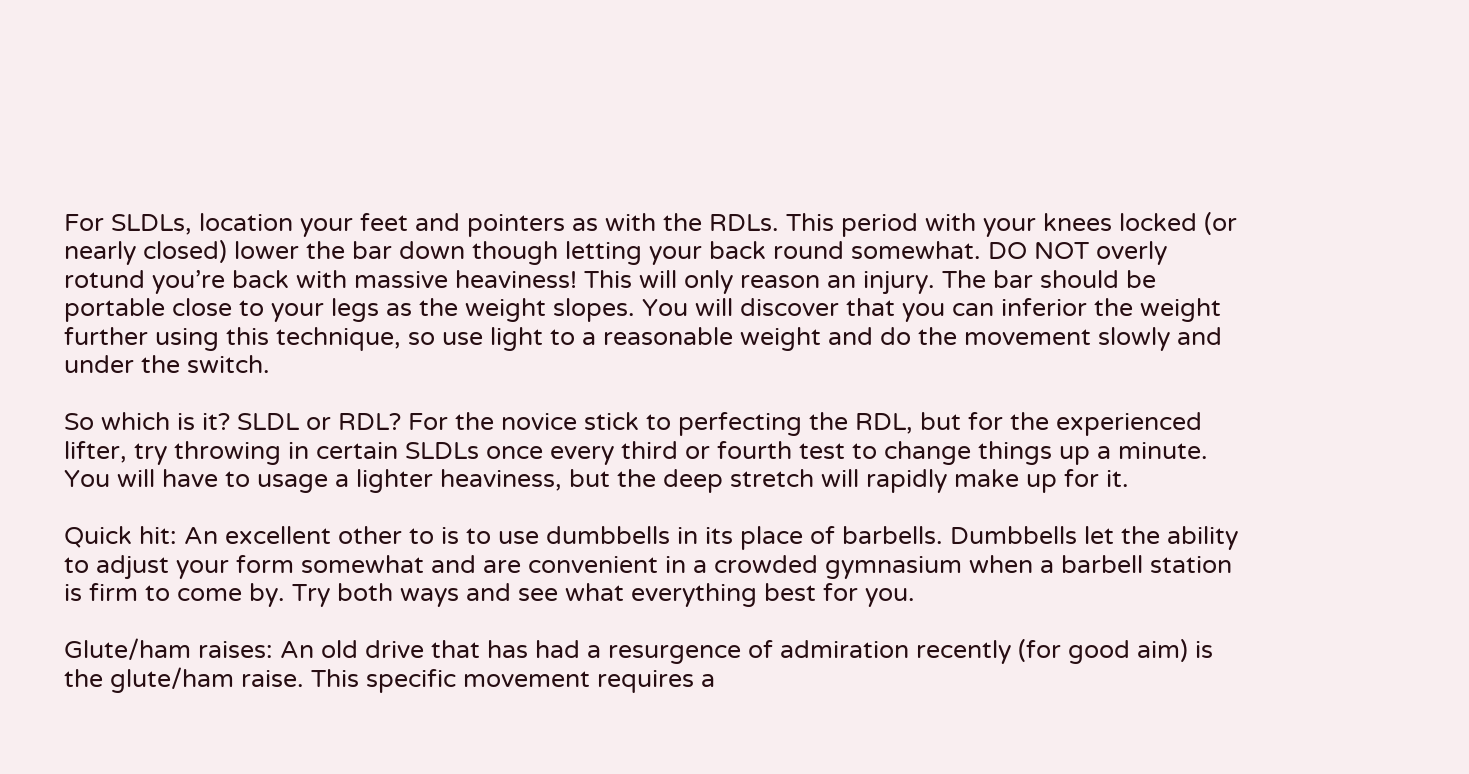For SLDLs, location your feet and pointers as with the RDLs. This period with your knees locked (or nearly closed) lower the bar down though letting your back round somewhat. DO NOT overly rotund you’re back with massive heaviness! This will only reason an injury. The bar should be portable close to your legs as the weight slopes. You will discover that you can inferior the weight further using this technique, so use light to a reasonable weight and do the movement slowly and under the switch.

So which is it? SLDL or RDL? For the novice stick to perfecting the RDL, but for the experienced lifter, try throwing in certain SLDLs once every third or fourth test to change things up a minute. You will have to usage a lighter heaviness, but the deep stretch will rapidly make up for it.

Quick hit: An excellent other to is to use dumbbells in its place of barbells. Dumbbells let the ability to adjust your form somewhat and are convenient in a crowded gymnasium when a barbell station is firm to come by. Try both ways and see what everything best for you.

Glute/ham raises: An old drive that has had a resurgence of admiration recently (for good aim) is the glute/ham raise. This specific movement requires a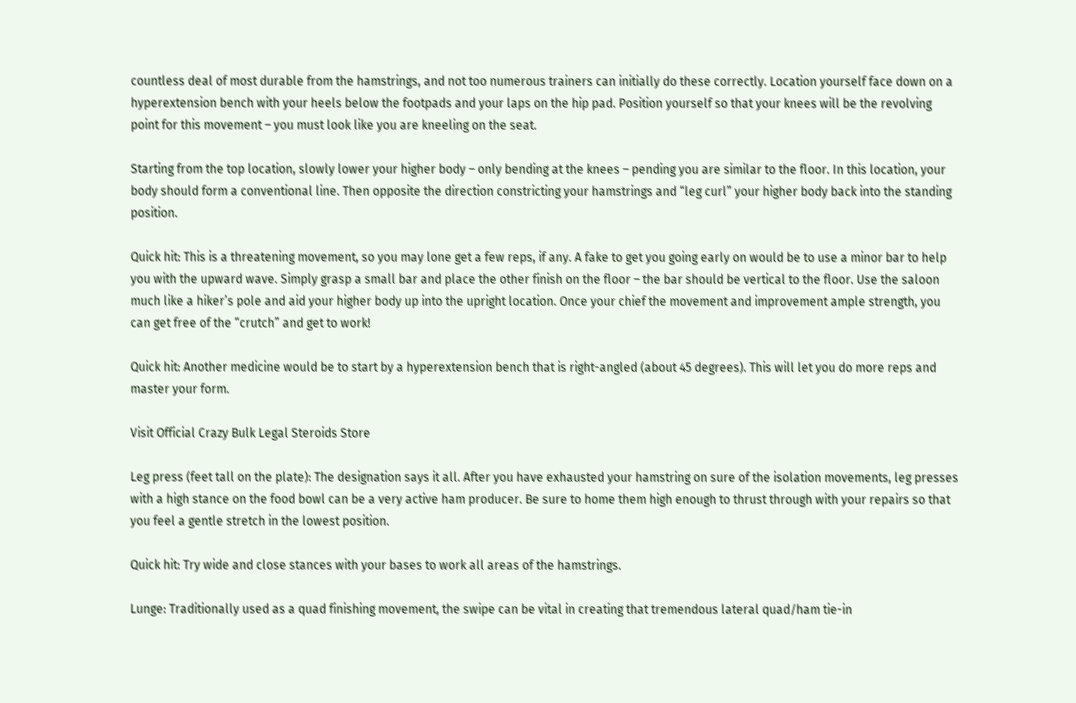countless deal of most durable from the hamstrings, and not too numerous trainers can initially do these correctly. Location yourself face down on a hyperextension bench with your heels below the footpads and your laps on the hip pad. Position yourself so that your knees will be the revolving point for this movement – you must look like you are kneeling on the seat.

Starting from the top location, slowly lower your higher body – only bending at the knees – pending you are similar to the floor. In this location, your body should form a conventional line. Then opposite the direction constricting your hamstrings and “leg curl” your higher body back into the standing position.

Quick hit: This is a threatening movement, so you may lone get a few reps, if any. A fake to get you going early on would be to use a minor bar to help you with the upward wave. Simply grasp a small bar and place the other finish on the floor – the bar should be vertical to the floor. Use the saloon much like a hiker’s pole and aid your higher body up into the upright location. Once your chief the movement and improvement ample strength, you can get free of the “crutch” and get to work!

Quick hit: Another medicine would be to start by a hyperextension bench that is right-angled (about 45 degrees). This will let you do more reps and master your form.

Visit Official Crazy Bulk Legal Steroids Store

Leg press (feet tall on the plate): The designation says it all. After you have exhausted your hamstring on sure of the isolation movements, leg presses with a high stance on the food bowl can be a very active ham producer. Be sure to home them high enough to thrust through with your repairs so that you feel a gentle stretch in the lowest position.

Quick hit: Try wide and close stances with your bases to work all areas of the hamstrings.

Lunge: Traditionally used as a quad finishing movement, the swipe can be vital in creating that tremendous lateral quad/ham tie-in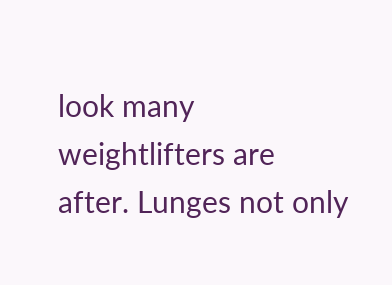look many weightlifters are after. Lunges not only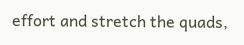effort and stretch the quads,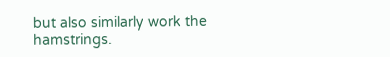but also similarly work the hamstrings.